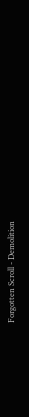Forgotten Scroll - Demolition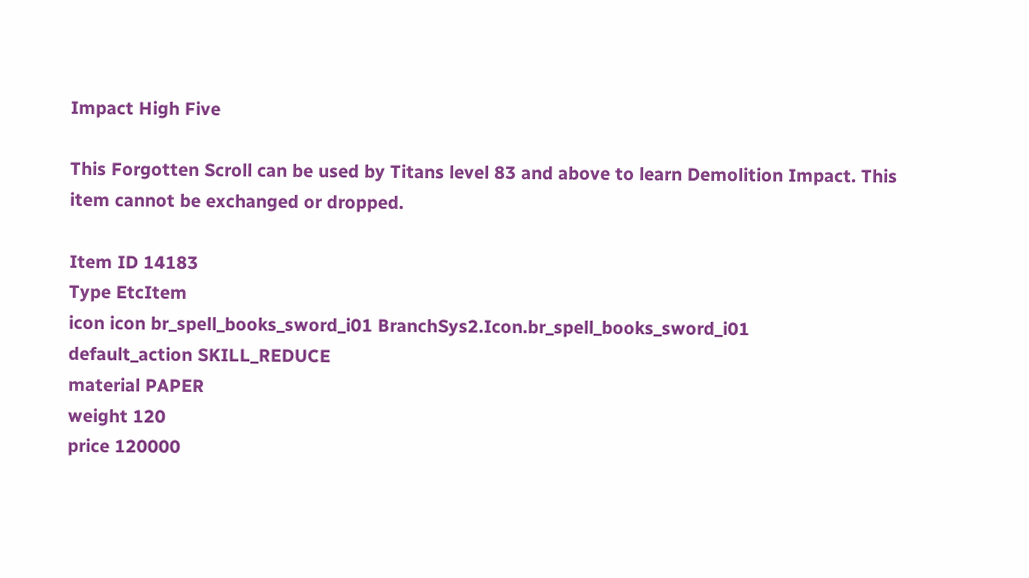Impact High Five

This Forgotten Scroll can be used by Titans level 83 and above to learn Demolition Impact. This item cannot be exchanged or dropped.

Item ID 14183
Type EtcItem
icon icon br_spell_books_sword_i01 BranchSys2.Icon.br_spell_books_sword_i01
default_action SKILL_REDUCE
material PAPER
weight 120
price 120000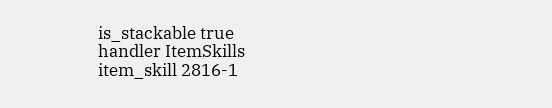is_stackable true
handler ItemSkills
item_skill 2816-1